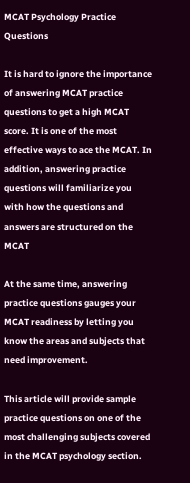MCAT Psychology Practice Questions

It is hard to ignore the importance of answering MCAT practice questions to get a high MCAT score. It is one of the most effective ways to ace the MCAT. In addition, answering practice questions will familiarize you with how the questions and answers are structured on the MCAT

At the same time, answering practice questions gauges your MCAT readiness by letting you know the areas and subjects that need improvement.

This article will provide sample practice questions on one of the most challenging subjects covered in the MCAT psychology section.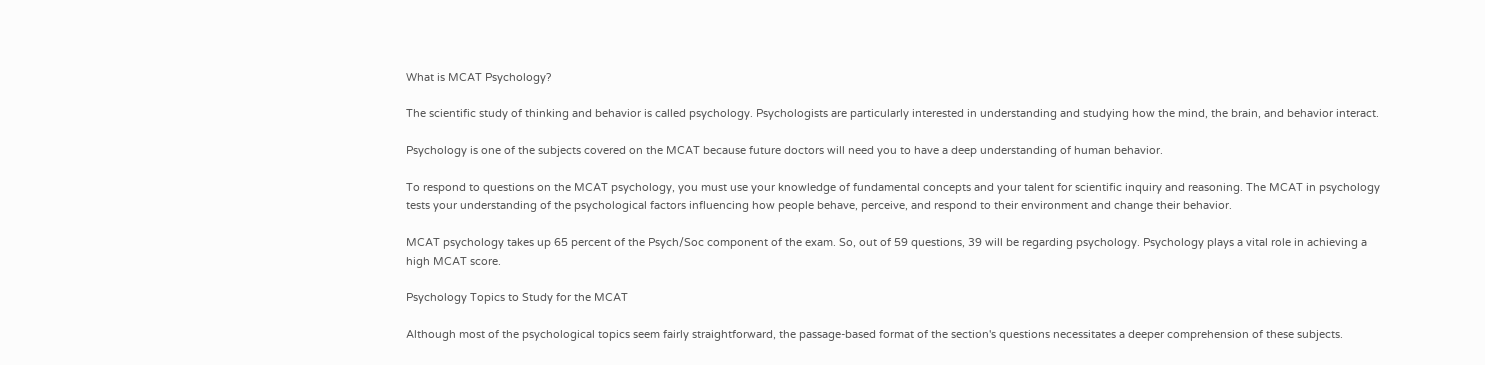What is MCAT Psychology?

The scientific study of thinking and behavior is called psychology. Psychologists are particularly interested in understanding and studying how the mind, the brain, and behavior interact.

Psychology is one of the subjects covered on the MCAT because future doctors will need you to have a deep understanding of human behavior.

To respond to questions on the MCAT psychology, you must use your knowledge of fundamental concepts and your talent for scientific inquiry and reasoning. The MCAT in psychology tests your understanding of the psychological factors influencing how people behave, perceive, and respond to their environment and change their behavior.

MCAT psychology takes up 65 percent of the Psych/Soc component of the exam. So, out of 59 questions, 39 will be regarding psychology. Psychology plays a vital role in achieving a high MCAT score.

Psychology Topics to Study for the MCAT

Although most of the psychological topics seem fairly straightforward, the passage-based format of the section's questions necessitates a deeper comprehension of these subjects.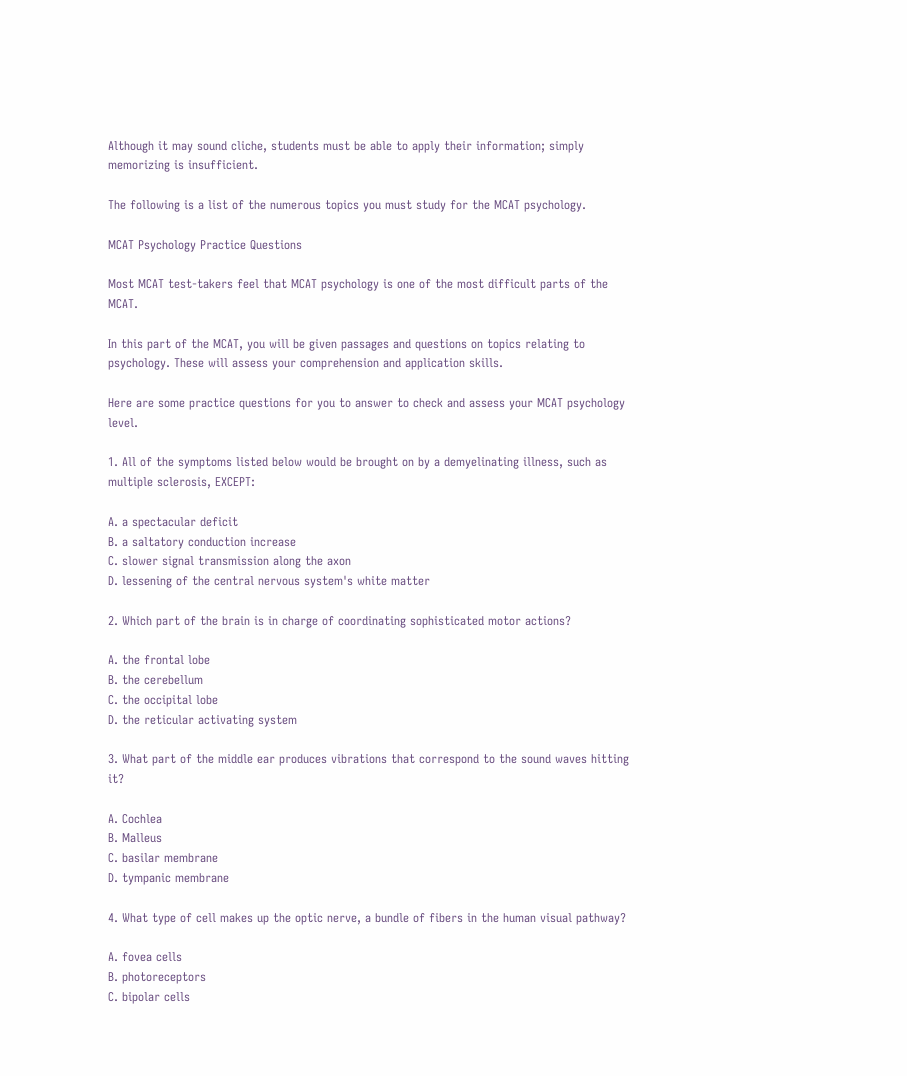Although it may sound cliche, students must be able to apply their information; simply memorizing is insufficient.

The following is a list of the numerous topics you must study for the MCAT psychology.

MCAT Psychology Practice Questions

Most MCAT test-takers feel that MCAT psychology is one of the most difficult parts of the MCAT.

In this part of the MCAT, you will be given passages and questions on topics relating to psychology. These will assess your comprehension and application skills.

Here are some practice questions for you to answer to check and assess your MCAT psychology level.

1. All of the symptoms listed below would be brought on by a demyelinating illness, such as multiple sclerosis, EXCEPT:

A. a spectacular deficit
B. a saltatory conduction increase
C. slower signal transmission along the axon
D. lessening of the central nervous system's white matter

2. Which part of the brain is in charge of coordinating sophisticated motor actions?

A. the frontal lobe
B. the cerebellum
C. the occipital lobe
D. the reticular activating system

3. What part of the middle ear produces vibrations that correspond to the sound waves hitting it?

A. Cochlea
B. Malleus
C. basilar membrane
D. tympanic membrane

4. What type of cell makes up the optic nerve, a bundle of fibers in the human visual pathway?

A. fovea cells
B. photoreceptors
C. bipolar cells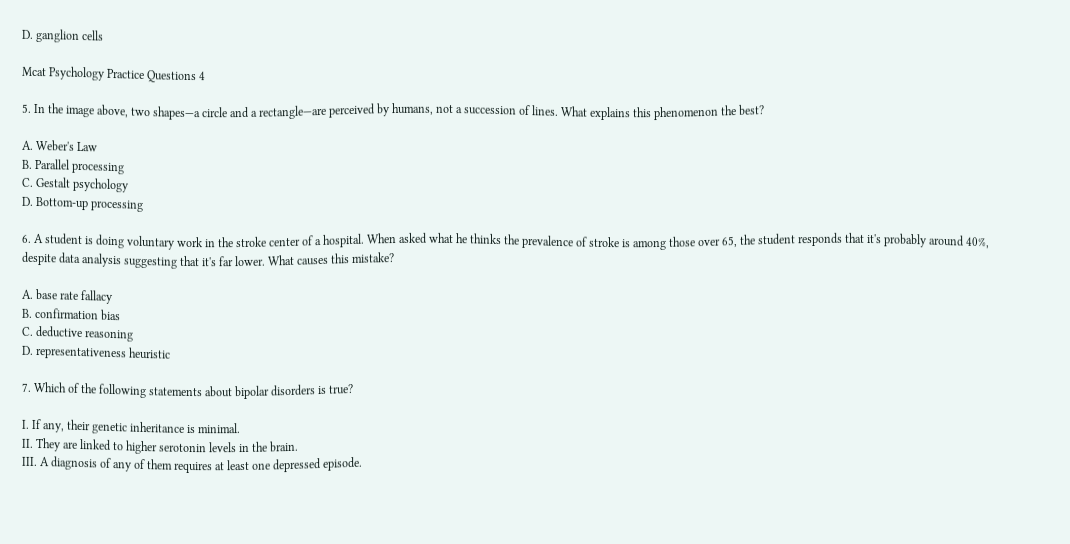D. ganglion cells

Mcat Psychology Practice Questions 4

5. In the image above, two shapes—a circle and a rectangle—are perceived by humans, not a succession of lines. What explains this phenomenon the best?

A. Weber's Law
B. Parallel processing
C. Gestalt psychology
D. Bottom-up processing

6. A student is doing voluntary work in the stroke center of a hospital. When asked what he thinks the prevalence of stroke is among those over 65, the student responds that it's probably around 40%, despite data analysis suggesting that it's far lower. What causes this mistake?

A. base rate fallacy
B. confirmation bias
C. deductive reasoning
D. representativeness heuristic

7. Which of the following statements about bipolar disorders is true?

I. If any, their genetic inheritance is minimal.
II. They are linked to higher serotonin levels in the brain.
III. A diagnosis of any of them requires at least one depressed episode.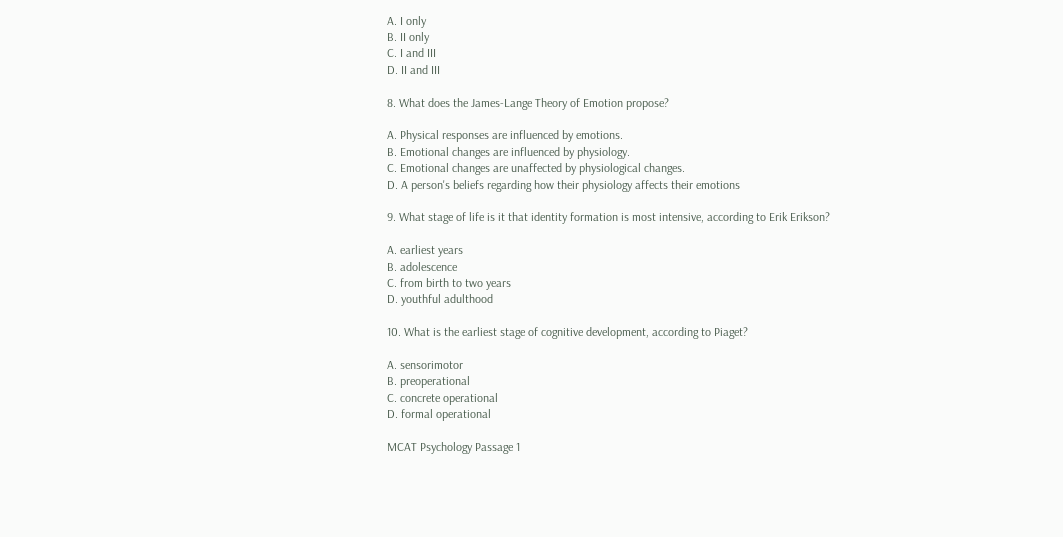A. I only
B. II only
C. I and III
D. II and III

8. What does the James-Lange Theory of Emotion propose?

A. Physical responses are influenced by emotions.
B. Emotional changes are influenced by physiology.
C. Emotional changes are unaffected by physiological changes.
D. A person's beliefs regarding how their physiology affects their emotions

9. What stage of life is it that identity formation is most intensive, according to Erik Erikson?

A. earliest years
B. adolescence
C. from birth to two years
D. youthful adulthood

10. What is the earliest stage of cognitive development, according to Piaget?

A. sensorimotor
B. preoperational
C. concrete operational
D. formal operational

MCAT Psychology Passage 1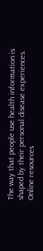The way that people use health information is shaped by their personal disease experiences. Online resources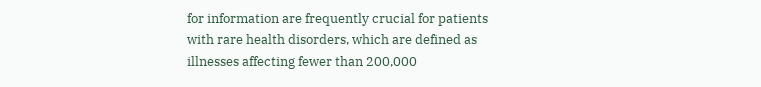for information are frequently crucial for patients with rare health disorders, which are defined as illnesses affecting fewer than 200,000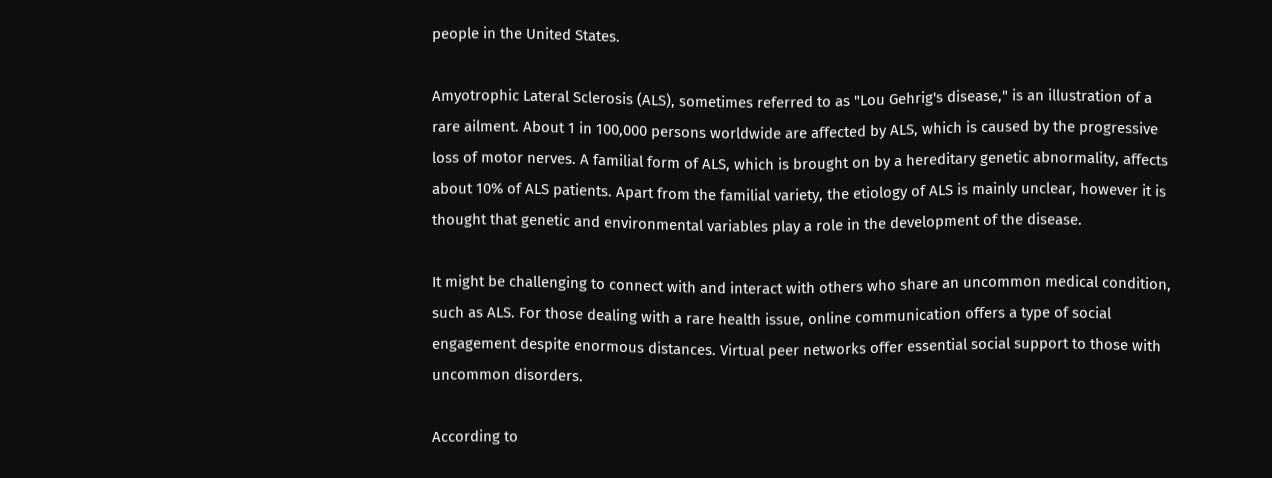people in the United States.

Amyotrophic Lateral Sclerosis (ALS), sometimes referred to as "Lou Gehrig's disease," is an illustration of a rare ailment. About 1 in 100,000 persons worldwide are affected by ALS, which is caused by the progressive loss of motor nerves. A familial form of ALS, which is brought on by a hereditary genetic abnormality, affects about 10% of ALS patients. Apart from the familial variety, the etiology of ALS is mainly unclear, however it is thought that genetic and environmental variables play a role in the development of the disease.

It might be challenging to connect with and interact with others who share an uncommon medical condition, such as ALS. For those dealing with a rare health issue, online communication offers a type of social engagement despite enormous distances. Virtual peer networks offer essential social support to those with uncommon disorders.

According to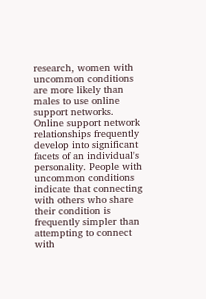research, women with uncommon conditions are more likely than males to use online support networks. Online support network relationships frequently develop into significant facets of an individual's personality. People with uncommon conditions indicate that connecting with others who share their condition is frequently simpler than attempting to connect with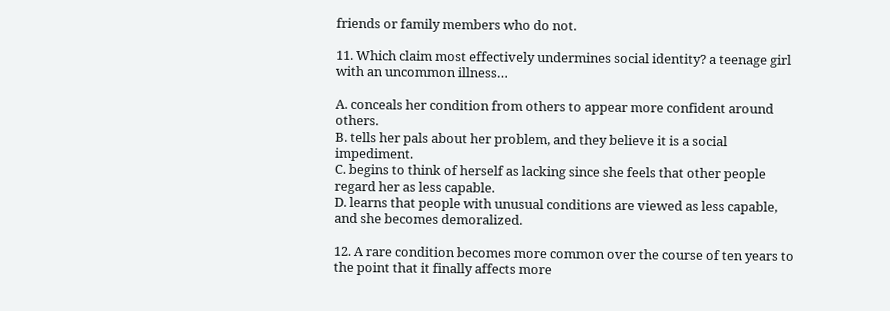friends or family members who do not.

11. Which claim most effectively undermines social identity? a teenage girl with an uncommon illness…

A. conceals her condition from others to appear more confident around others.
B. tells her pals about her problem, and they believe it is a social impediment.
C. begins to think of herself as lacking since she feels that other people regard her as less capable.
D. learns that people with unusual conditions are viewed as less capable, and she becomes demoralized.

12. A rare condition becomes more common over the course of ten years to the point that it finally affects more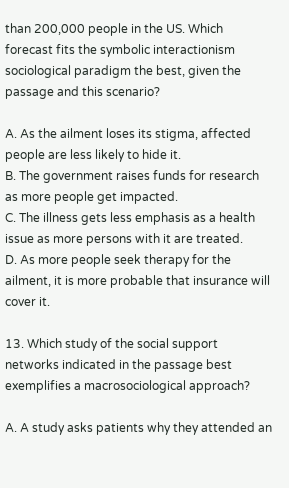than 200,000 people in the US. Which forecast fits the symbolic interactionism sociological paradigm the best, given the passage and this scenario?

A. As the ailment loses its stigma, affected people are less likely to hide it.
B. The government raises funds for research as more people get impacted.
C. The illness gets less emphasis as a health issue as more persons with it are treated.
D. As more people seek therapy for the ailment, it is more probable that insurance will cover it.

13. Which study of the social support networks indicated in the passage best exemplifies a macrosociological approach?

A. A study asks patients why they attended an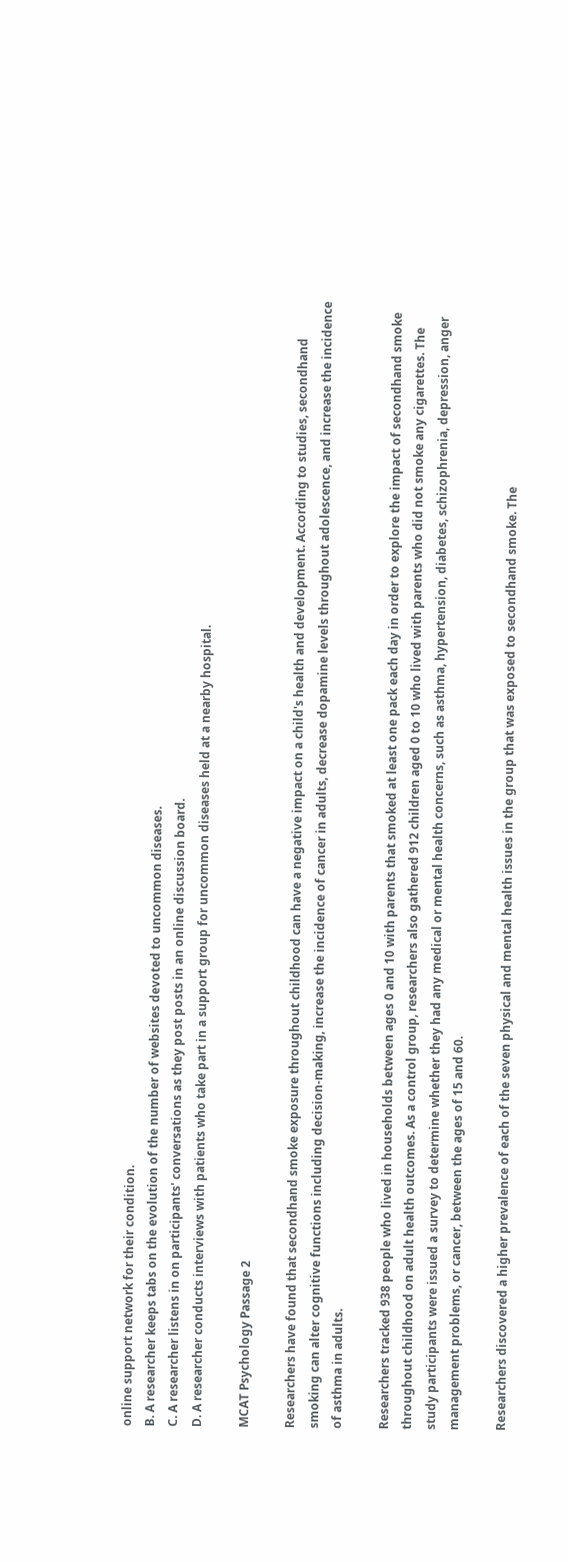online support network for their condition.
B. A researcher keeps tabs on the evolution of the number of websites devoted to uncommon diseases.
C. A researcher listens in on participants' conversations as they post posts in an online discussion board.
D. A researcher conducts interviews with patients who take part in a support group for uncommon diseases held at a nearby hospital.

MCAT Psychology Passage 2

Researchers have found that secondhand smoke exposure throughout childhood can have a negative impact on a child's health and development. According to studies, secondhand smoking can alter cognitive functions including decision-making, increase the incidence of cancer in adults, decrease dopamine levels throughout adolescence, and increase the incidence of asthma in adults.

Researchers tracked 938 people who lived in households between ages 0 and 10 with parents that smoked at least one pack each day in order to explore the impact of secondhand smoke throughout childhood on adult health outcomes. As a control group, researchers also gathered 912 children aged 0 to 10 who lived with parents who did not smoke any cigarettes. The study participants were issued a survey to determine whether they had any medical or mental health concerns, such as asthma, hypertension, diabetes, schizophrenia, depression, anger management problems, or cancer, between the ages of 15 and 60.

Researchers discovered a higher prevalence of each of the seven physical and mental health issues in the group that was exposed to secondhand smoke. The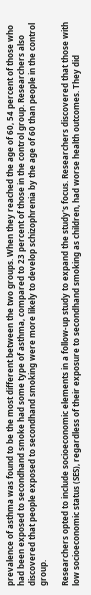prevalence of asthma was found to be the most different between the two groups. When they reached the age of 60, 54 percent of those who had been exposed to secondhand smoke had some type of asthma, compared to 23 percent of those in the control group. Researchers also discovered that people exposed to secondhand smoking were more likely to develop schizophrenia by the age of 60 than people in the control group.

Researchers opted to include socioeconomic elements in a follow-up study to expand the study's focus. Researchers discovered that those with low socioeconomic status (SES), regardless of their exposure to secondhand smoking as children, had worse health outcomes. They did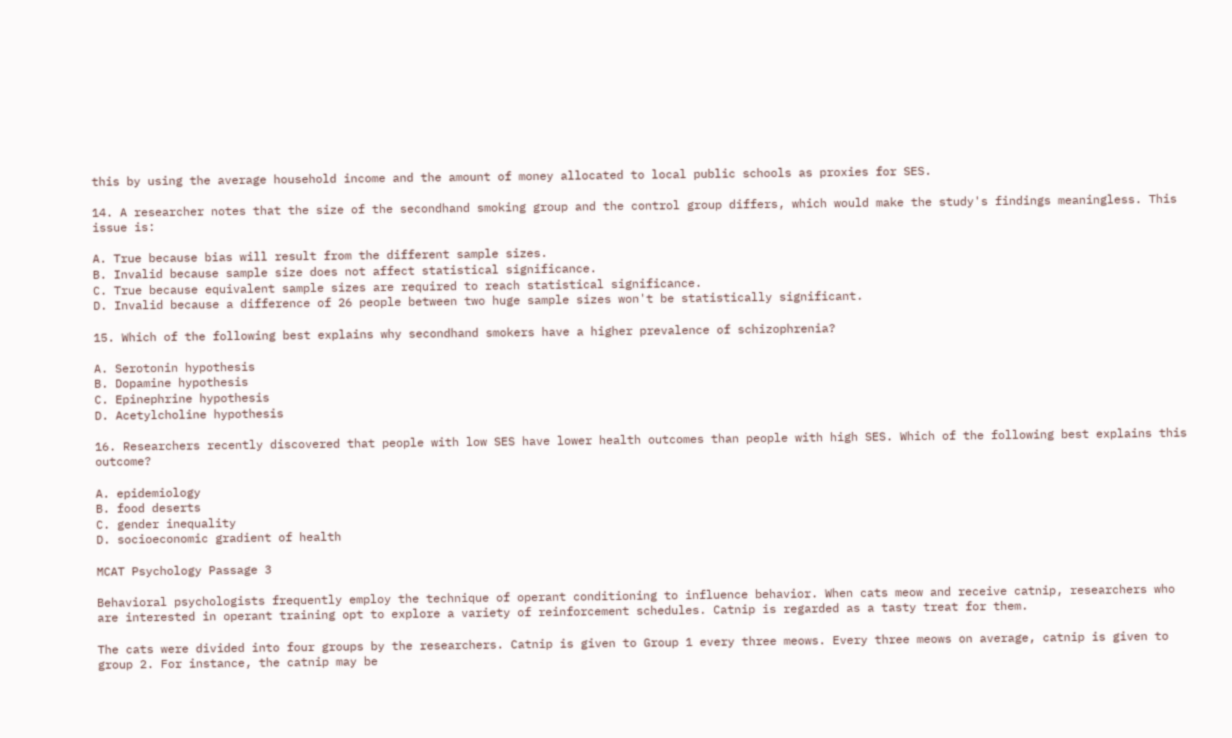this by using the average household income and the amount of money allocated to local public schools as proxies for SES.

14. A researcher notes that the size of the secondhand smoking group and the control group differs, which would make the study's findings meaningless. This issue is:

A. True because bias will result from the different sample sizes.
B. Invalid because sample size does not affect statistical significance.
C. True because equivalent sample sizes are required to reach statistical significance.
D. Invalid because a difference of 26 people between two huge sample sizes won't be statistically significant.

15. Which of the following best explains why secondhand smokers have a higher prevalence of schizophrenia?

A. Serotonin hypothesis
B. Dopamine hypothesis
C. Epinephrine hypothesis
D. Acetylcholine hypothesis

16. Researchers recently discovered that people with low SES have lower health outcomes than people with high SES. Which of the following best explains this outcome?

A. epidemiology
B. food deserts
C. gender inequality
D. socioeconomic gradient of health

MCAT Psychology Passage 3

Behavioral psychologists frequently employ the technique of operant conditioning to influence behavior. When cats meow and receive catnip, researchers who are interested in operant training opt to explore a variety of reinforcement schedules. Catnip is regarded as a tasty treat for them.

The cats were divided into four groups by the researchers. Catnip is given to Group 1 every three meows. Every three meows on average, catnip is given to group 2. For instance, the catnip may be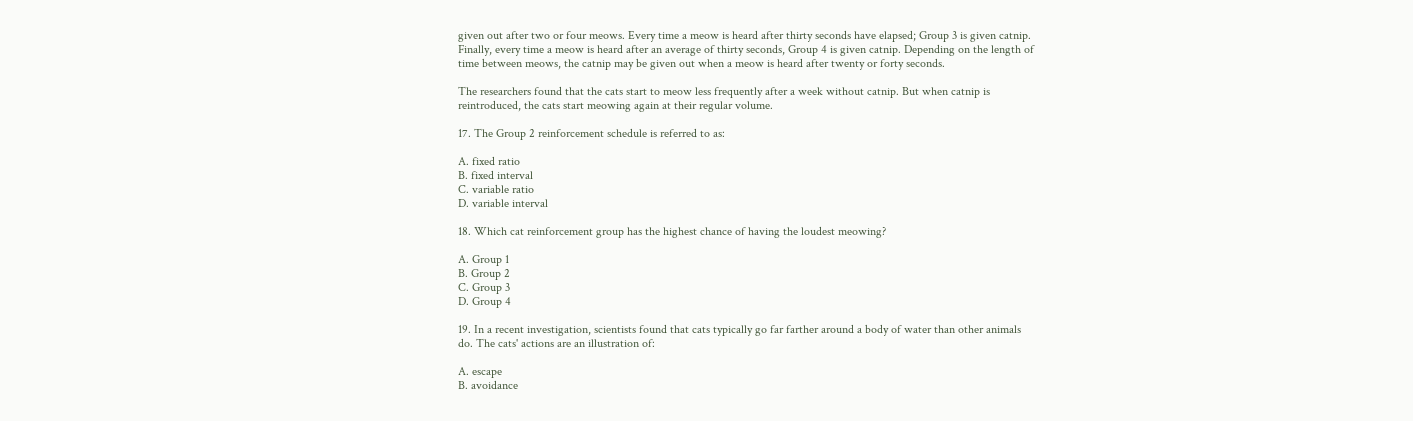given out after two or four meows. Every time a meow is heard after thirty seconds have elapsed; Group 3 is given catnip. Finally, every time a meow is heard after an average of thirty seconds, Group 4 is given catnip. Depending on the length of time between meows, the catnip may be given out when a meow is heard after twenty or forty seconds.

The researchers found that the cats start to meow less frequently after a week without catnip. But when catnip is reintroduced, the cats start meowing again at their regular volume.

17. The Group 2 reinforcement schedule is referred to as:

A. fixed ratio
B. fixed interval
C. variable ratio
D. variable interval

18. Which cat reinforcement group has the highest chance of having the loudest meowing?

A. Group 1
B. Group 2
C. Group 3
D. Group 4

19. In a recent investigation, scientists found that cats typically go far farther around a body of water than other animals do. The cats' actions are an illustration of:

A. escape
B. avoidance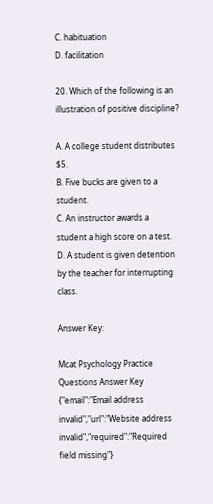C. habituation
D. facilitation

20. Which of the following is an illustration of positive discipline?

A. A college student distributes $5.
B. Five bucks are given to a student.
C. An instructor awards a student a high score on a test.
D. A student is given detention by the teacher for interrupting class.

Answer Key:

Mcat Psychology Practice Questions Answer Key
{"email":"Email address invalid","url":"Website address invalid","required":"Required field missing"}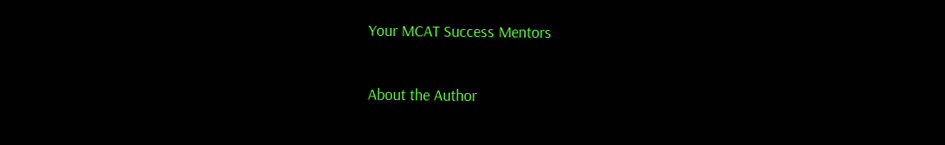Your MCAT Success Mentors

About the Author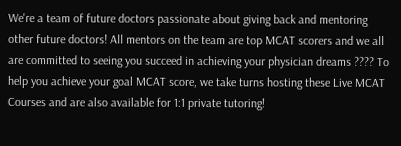We're a team of future doctors passionate about giving back and mentoring other future doctors! All mentors on the team are top MCAT scorers and we all are committed to seeing you succeed in achieving your physician dreams ???? To help you achieve your goal MCAT score, we take turns hosting these Live MCAT Courses and are also available for 1:1 private tutoring!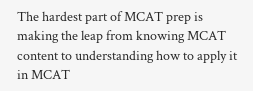The hardest part of MCAT prep is making the leap from knowing MCAT content to understanding how to apply it in MCAT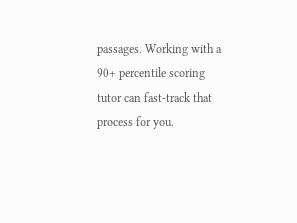passages. Working with a 90+ percentile scoring tutor can fast-track that process for you.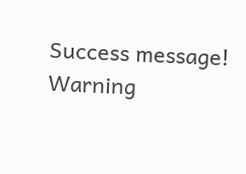Success message!
Warning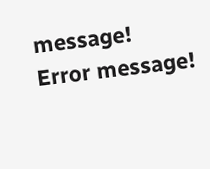message!
Error message!